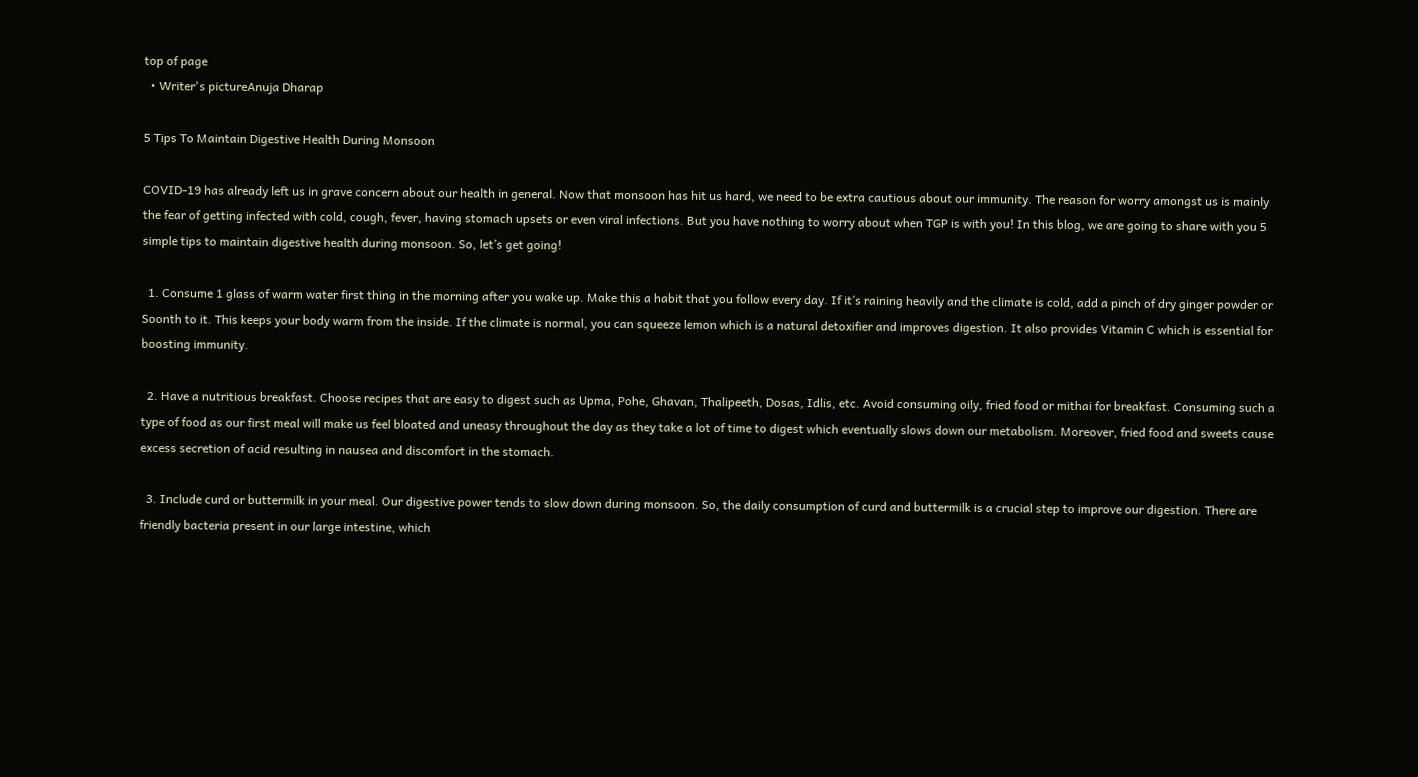top of page
  • Writer's pictureAnuja Dharap

5 Tips To Maintain Digestive Health During Monsoon

COVID-19 has already left us in grave concern about our health in general. Now that monsoon has hit us hard, we need to be extra cautious about our immunity. The reason for worry amongst us is mainly the fear of getting infected with cold, cough, fever, having stomach upsets or even viral infections. But you have nothing to worry about when TGP is with you! In this blog, we are going to share with you 5 simple tips to maintain digestive health during monsoon. So, let’s get going!

  1. Consume 1 glass of warm water first thing in the morning after you wake up. Make this a habit that you follow every day. If it’s raining heavily and the climate is cold, add a pinch of dry ginger powder or Soonth to it. This keeps your body warm from the inside. If the climate is normal, you can squeeze lemon which is a natural detoxifier and improves digestion. It also provides Vitamin C which is essential for boosting immunity.

  2. Have a nutritious breakfast. Choose recipes that are easy to digest such as Upma, Pohe, Ghavan, Thalipeeth, Dosas, Idlis, etc. Avoid consuming oily, fried food or mithai for breakfast. Consuming such a type of food as our first meal will make us feel bloated and uneasy throughout the day as they take a lot of time to digest which eventually slows down our metabolism. Moreover, fried food and sweets cause excess secretion of acid resulting in nausea and discomfort in the stomach.

  3. Include curd or buttermilk in your meal. Our digestive power tends to slow down during monsoon. So, the daily consumption of curd and buttermilk is a crucial step to improve our digestion. There are friendly bacteria present in our large intestine, which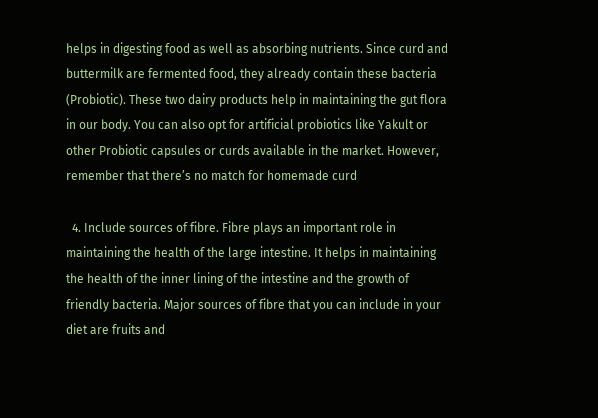helps in digesting food as well as absorbing nutrients. Since curd and buttermilk are fermented food, they already contain these bacteria (Probiotic). These two dairy products help in maintaining the gut flora in our body. You can also opt for artificial probiotics like Yakult or other Probiotic capsules or curds available in the market. However, remember that there’s no match for homemade curd

  4. Include sources of fibre. Fibre plays an important role in maintaining the health of the large intestine. It helps in maintaining the health of the inner lining of the intestine and the growth of friendly bacteria. Major sources of fibre that you can include in your diet are fruits and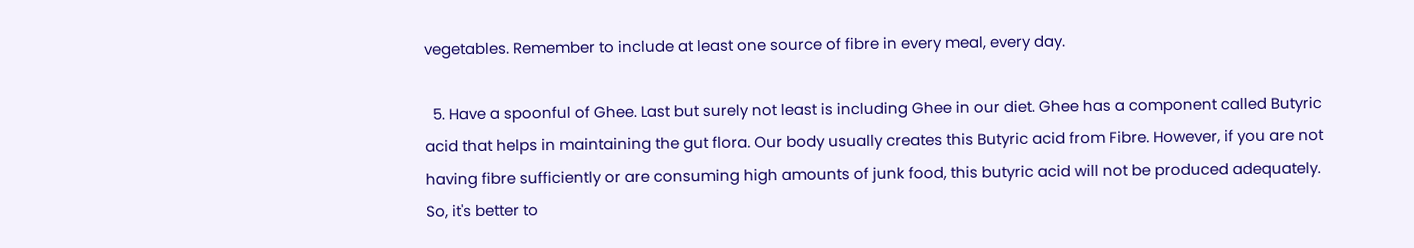vegetables. Remember to include at least one source of fibre in every meal, every day.

  5. Have a spoonful of Ghee. Last but surely not least is including Ghee in our diet. Ghee has a component called Butyric acid that helps in maintaining the gut flora. Our body usually creates this Butyric acid from Fibre. However, if you are not having fibre sufficiently or are consuming high amounts of junk food, this butyric acid will not be produced adequately. So, it's better to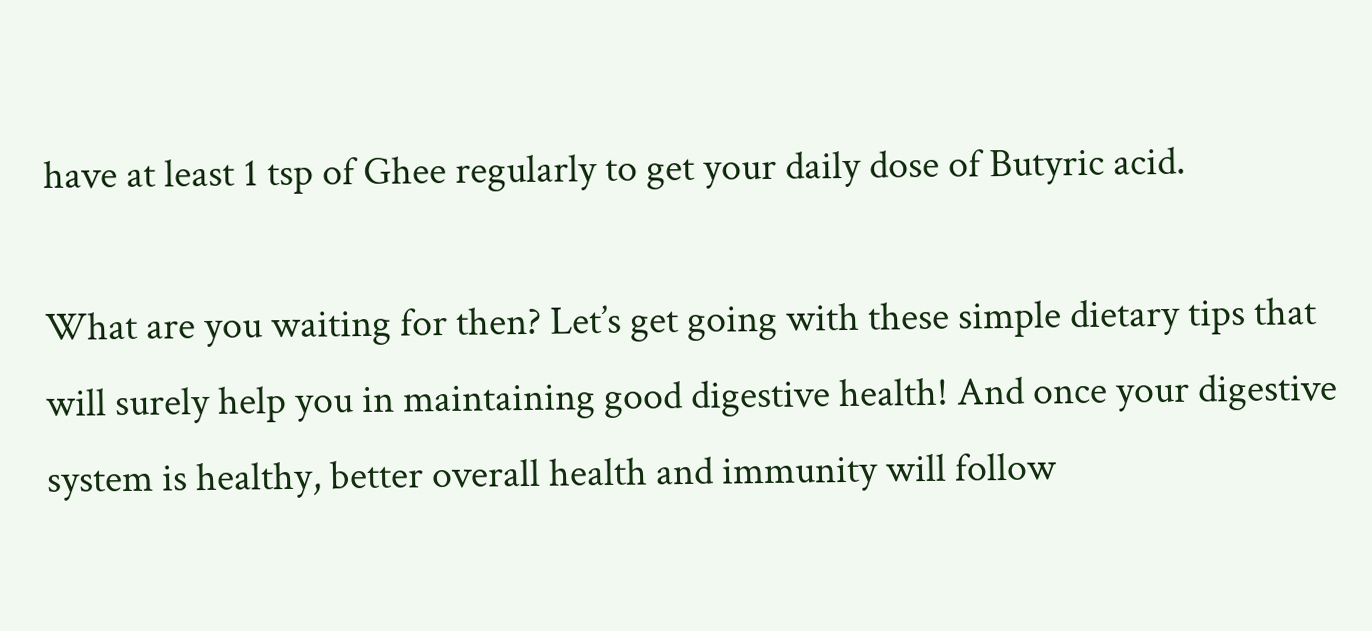have at least 1 tsp of Ghee regularly to get your daily dose of Butyric acid.

What are you waiting for then? Let’s get going with these simple dietary tips that will surely help you in maintaining good digestive health! And once your digestive system is healthy, better overall health and immunity will follow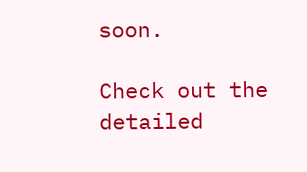soon.

Check out the detailed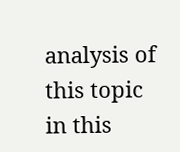analysis of this topic in this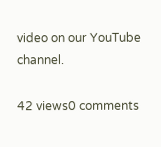video on our YouTube channel.

42 views0 comments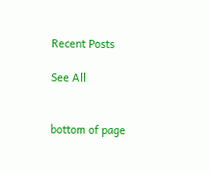Recent Posts

See All


bottom of page